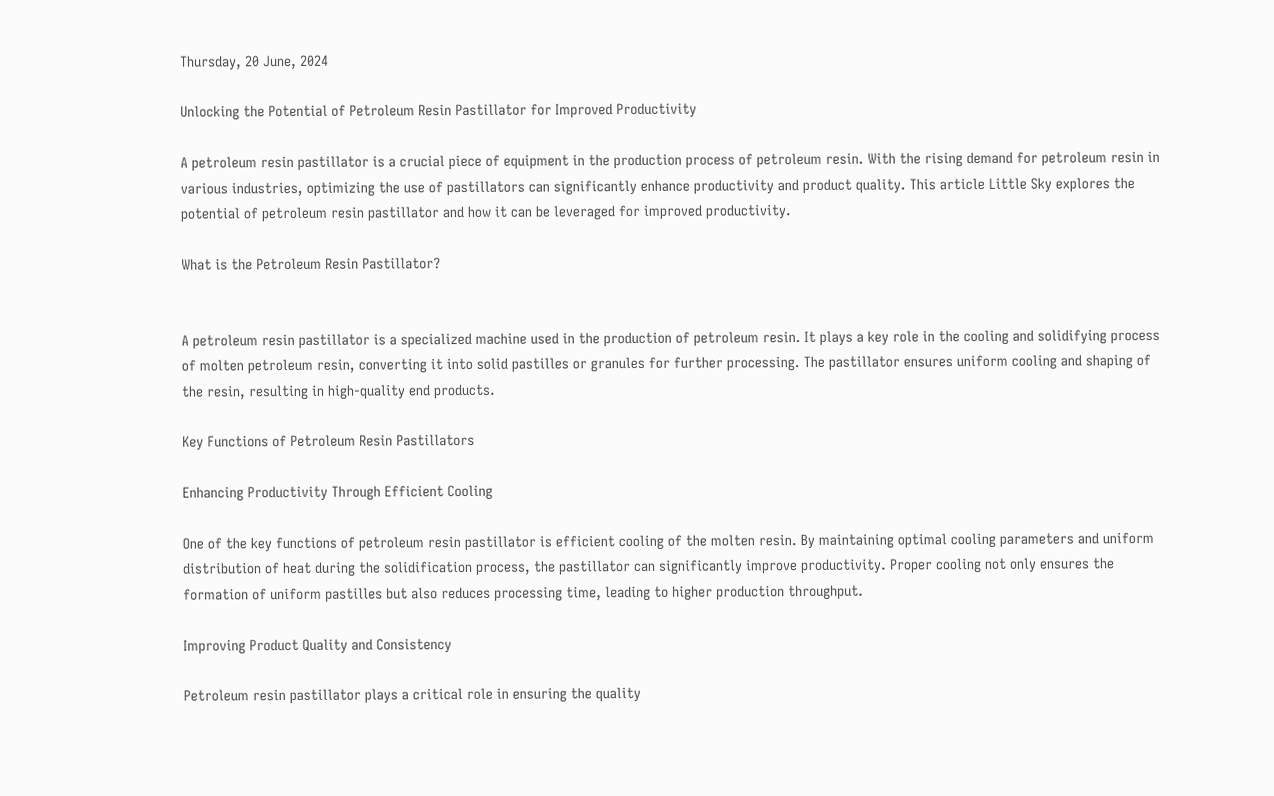Thursday, 20 June, 2024

Unlocking the Potential of Petroleum Resin Pastillator for Improved Productivity

A petroleum resin pastillator is a crucial piece of equipment in the production process of petroleum resin. With the rising demand for petroleum resin in various industries, optimizing the use of pastillators can significantly enhance productivity and product quality. This article Little Sky explores the potential of petroleum resin pastillator and how it can be leveraged for improved productivity.

What is the Petroleum Resin Pastillator?


A petroleum resin pastillator is a specialized machine used in the production of petroleum resin. It plays a key role in the cooling and solidifying process of molten petroleum resin, converting it into solid pastilles or granules for further processing. The pastillator ensures uniform cooling and shaping of the resin, resulting in high-quality end products.

Key Functions of Petroleum Resin Pastillators

Enhancing Productivity Through Efficient Cooling

One of the key functions of petroleum resin pastillator is efficient cooling of the molten resin. By maintaining optimal cooling parameters and uniform distribution of heat during the solidification process, the pastillator can significantly improve productivity. Proper cooling not only ensures the formation of uniform pastilles but also reduces processing time, leading to higher production throughput.

Improving Product Quality and Consistency

Petroleum resin pastillator plays a critical role in ensuring the quality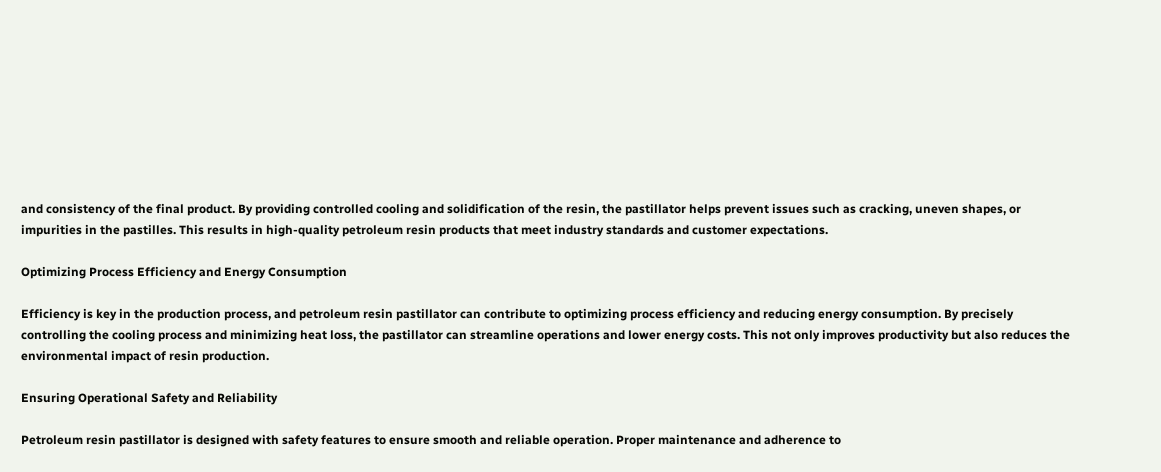and consistency of the final product. By providing controlled cooling and solidification of the resin, the pastillator helps prevent issues such as cracking, uneven shapes, or impurities in the pastilles. This results in high-quality petroleum resin products that meet industry standards and customer expectations.

Optimizing Process Efficiency and Energy Consumption

Efficiency is key in the production process, and petroleum resin pastillator can contribute to optimizing process efficiency and reducing energy consumption. By precisely controlling the cooling process and minimizing heat loss, the pastillator can streamline operations and lower energy costs. This not only improves productivity but also reduces the environmental impact of resin production.

Ensuring Operational Safety and Reliability

Petroleum resin pastillator is designed with safety features to ensure smooth and reliable operation. Proper maintenance and adherence to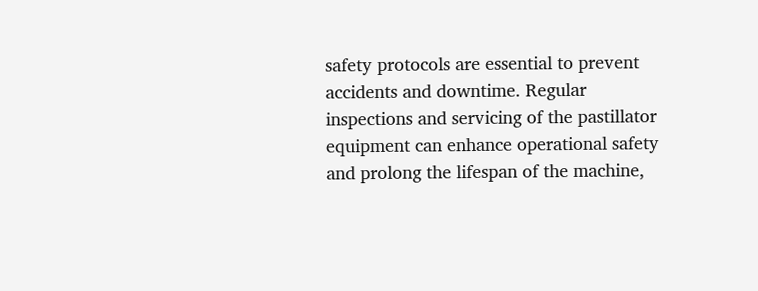safety protocols are essential to prevent accidents and downtime. Regular inspections and servicing of the pastillator equipment can enhance operational safety and prolong the lifespan of the machine,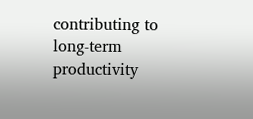contributing to long-term productivity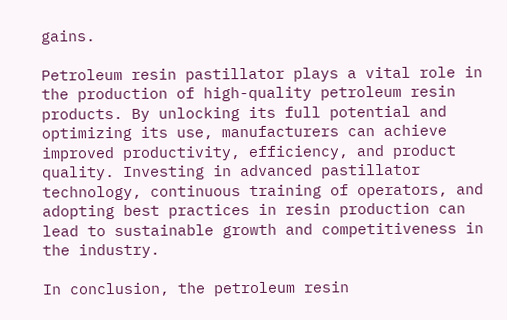gains.

Petroleum resin pastillator plays a vital role in the production of high-quality petroleum resin products. By unlocking its full potential and optimizing its use, manufacturers can achieve improved productivity, efficiency, and product quality. Investing in advanced pastillator technology, continuous training of operators, and adopting best practices in resin production can lead to sustainable growth and competitiveness in the industry.

In conclusion, the petroleum resin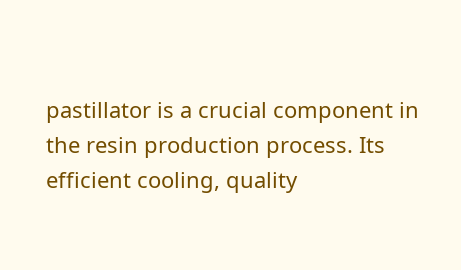pastillator is a crucial component in the resin production process. Its efficient cooling, quality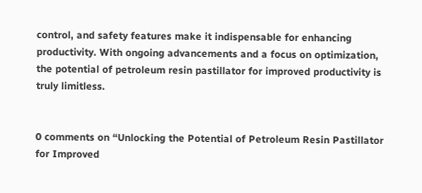control, and safety features make it indispensable for enhancing productivity. With ongoing advancements and a focus on optimization, the potential of petroleum resin pastillator for improved productivity is truly limitless.


0 comments on “Unlocking the Potential of Petroleum Resin Pastillator for Improved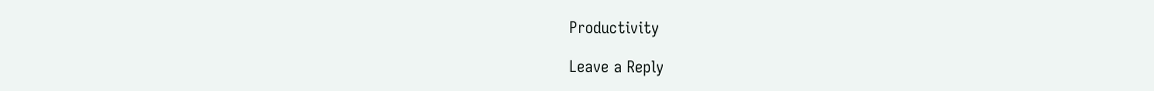Productivity

Leave a Reply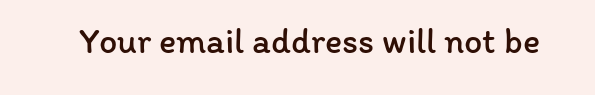Your email address will not be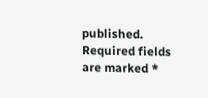published. Required fields are marked *